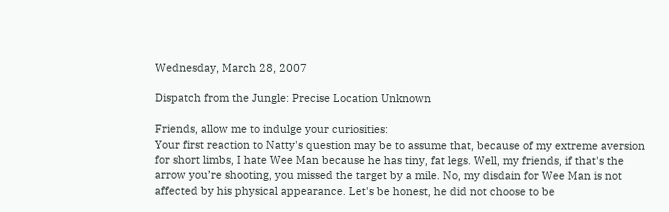Wednesday, March 28, 2007

Dispatch from the Jungle: Precise Location Unknown

Friends, allow me to indulge your curiosities:
Your first reaction to Natty's question may be to assume that, because of my extreme aversion for short limbs, I hate Wee Man because he has tiny, fat legs. Well, my friends, if that's the arrow you’re shooting, you missed the target by a mile. No, my disdain for Wee Man is not affected by his physical appearance. Let's be honest, he did not choose to be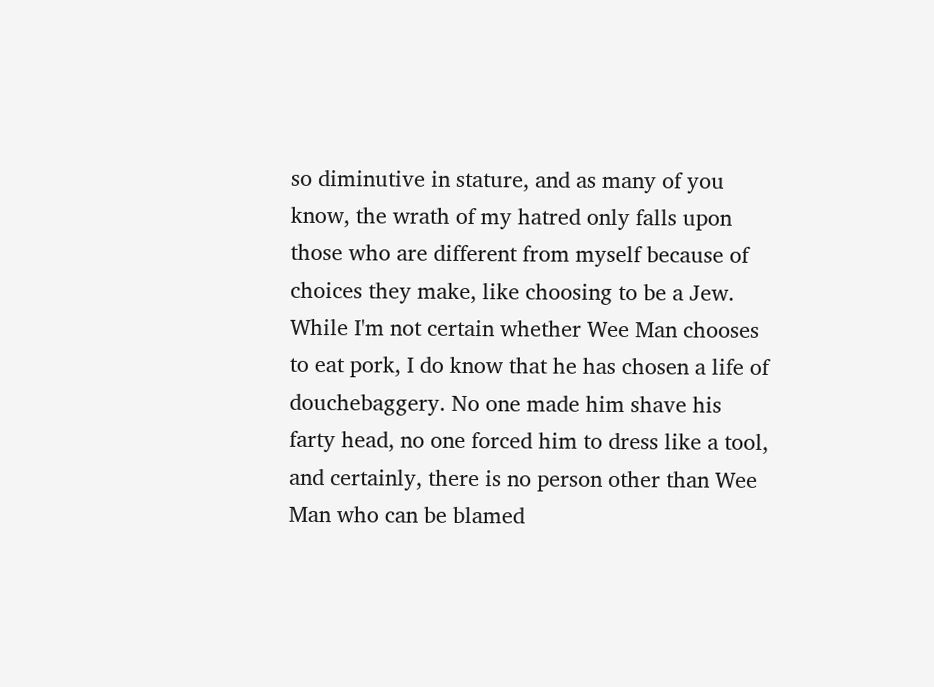so diminutive in stature, and as many of you know, the wrath of my hatred only falls upon those who are different from myself because of choices they make, like choosing to be a Jew. While I'm not certain whether Wee Man chooses to eat pork, I do know that he has chosen a life of douchebaggery. No one made him shave his farty head, no one forced him to dress like a tool, and certainly, there is no person other than Wee Man who can be blamed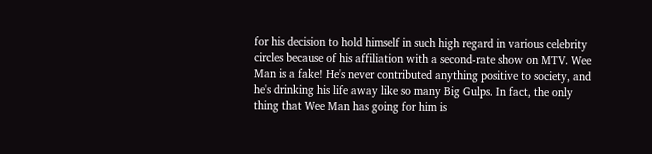for his decision to hold himself in such high regard in various celebrity circles because of his affiliation with a second-rate show on MTV. Wee Man is a fake! He's never contributed anything positive to society, and he's drinking his life away like so many Big Gulps. In fact, the only thing that Wee Man has going for him is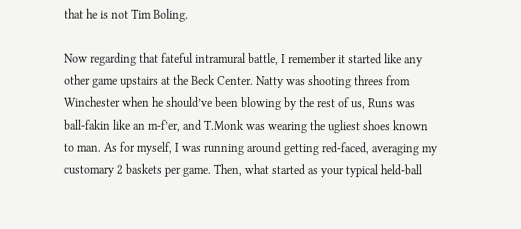that he is not Tim Boling.

Now regarding that fateful intramural battle, I remember it started like any other game upstairs at the Beck Center. Natty was shooting threes from Winchester when he should’ve been blowing by the rest of us, Runs was ball-fakin like an m-f’er, and T.Monk was wearing the ugliest shoes known to man. As for myself, I was running around getting red-faced, averaging my customary 2 baskets per game. Then, what started as your typical held-ball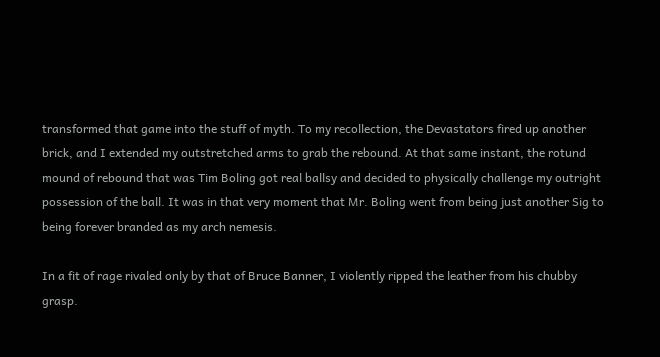transformed that game into the stuff of myth. To my recollection, the Devastators fired up another brick, and I extended my outstretched arms to grab the rebound. At that same instant, the rotund mound of rebound that was Tim Boling got real ballsy and decided to physically challenge my outright possession of the ball. It was in that very moment that Mr. Boling went from being just another Sig to being forever branded as my arch nemesis.

In a fit of rage rivaled only by that of Bruce Banner, I violently ripped the leather from his chubby grasp.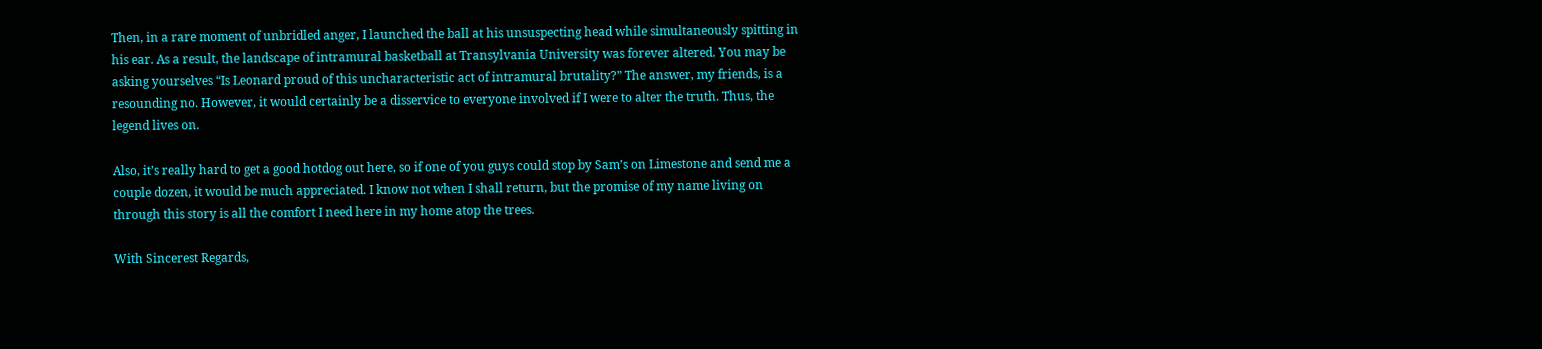Then, in a rare moment of unbridled anger, I launched the ball at his unsuspecting head while simultaneously spitting in his ear. As a result, the landscape of intramural basketball at Transylvania University was forever altered. You may be asking yourselves “Is Leonard proud of this uncharacteristic act of intramural brutality?” The answer, my friends, is a resounding no. However, it would certainly be a disservice to everyone involved if I were to alter the truth. Thus, the legend lives on.

Also, it’s really hard to get a good hotdog out here, so if one of you guys could stop by Sam’s on Limestone and send me a couple dozen, it would be much appreciated. I know not when I shall return, but the promise of my name living on through this story is all the comfort I need here in my home atop the trees.

With Sincerest Regards,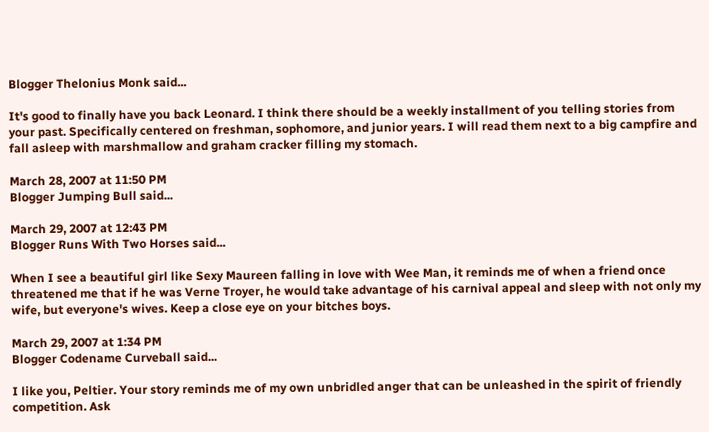Blogger Thelonius Monk said...

It's good to finally have you back Leonard. I think there should be a weekly installment of you telling stories from your past. Specifically centered on freshman, sophomore, and junior years. I will read them next to a big campfire and fall asleep with marshmallow and graham cracker filling my stomach.

March 28, 2007 at 11:50 PM
Blogger Jumping Bull said...

March 29, 2007 at 12:43 PM
Blogger Runs With Two Horses said...

When I see a beautiful girl like Sexy Maureen falling in love with Wee Man, it reminds me of when a friend once threatened me that if he was Verne Troyer, he would take advantage of his carnival appeal and sleep with not only my wife, but everyone's wives. Keep a close eye on your bitches boys.

March 29, 2007 at 1:34 PM
Blogger Codename Curveball said...

I like you, Peltier. Your story reminds me of my own unbridled anger that can be unleashed in the spirit of friendly competition. Ask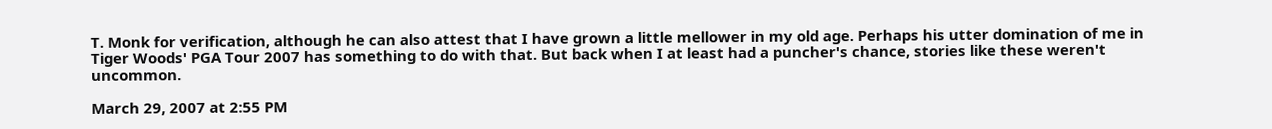T. Monk for verification, although he can also attest that I have grown a little mellower in my old age. Perhaps his utter domination of me in Tiger Woods' PGA Tour 2007 has something to do with that. But back when I at least had a puncher's chance, stories like these weren't uncommon.

March 29, 2007 at 2:55 PM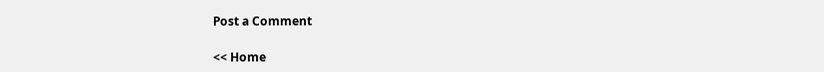Post a Comment

<< Home